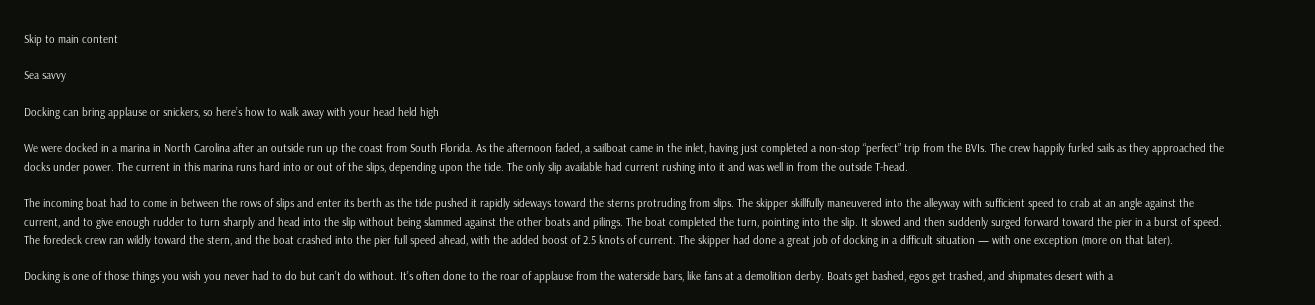Skip to main content

Sea savvy

Docking can bring applause or snickers, so here’s how to walk away with your head held high

We were docked in a marina in North Carolina after an outside run up the coast from South Florida. As the afternoon faded, a sailboat came in the inlet, having just completed a non-stop “perfect” trip from the BVIs. The crew happily furled sails as they approached the docks under power. The current in this marina runs hard into or out of the slips, depending upon the tide. The only slip available had current rushing into it and was well in from the outside T-head.

The incoming boat had to come in between the rows of slips and enter its berth as the tide pushed it rapidly sideways toward the sterns protruding from slips. The skipper skillfully maneuvered into the alleyway with sufficient speed to crab at an angle against the current, and to give enough rudder to turn sharply and head into the slip without being slammed against the other boats and pilings. The boat completed the turn, pointing into the slip. It slowed and then suddenly surged forward toward the pier in a burst of speed. The foredeck crew ran wildly toward the stern, and the boat crashed into the pier full speed ahead, with the added boost of 2.5 knots of current. The skipper had done a great job of docking in a difficult situation — with one exception (more on that later).

Docking is one of those things you wish you never had to do but can’t do without. It’s often done to the roar of applause from the waterside bars, like fans at a demolition derby. Boats get bashed, egos get trashed, and shipmates desert with a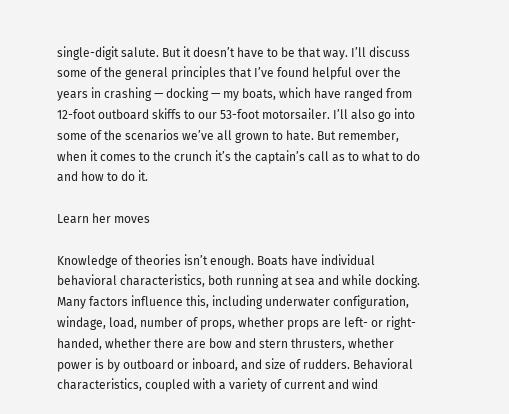single-digit salute. But it doesn’t have to be that way. I’ll discuss some of the general principles that I’ve found helpful over the years in crashing — docking — my boats, which have ranged from 12-foot outboard skiffs to our 53-foot motorsailer. I’ll also go into some of the scenarios we’ve all grown to hate. But remember, when it comes to the crunch it’s the captain’s call as to what to do and how to do it.

Learn her moves

Knowledge of theories isn’t enough. Boats have individual behavioral characteristics, both running at sea and while docking. Many factors influence this, including underwater configuration, windage, load, number of props, whether props are left- or right-handed, whether there are bow and stern thrusters, whether power is by outboard or inboard, and size of rudders. Behavioral characteristics, coupled with a variety of current and wind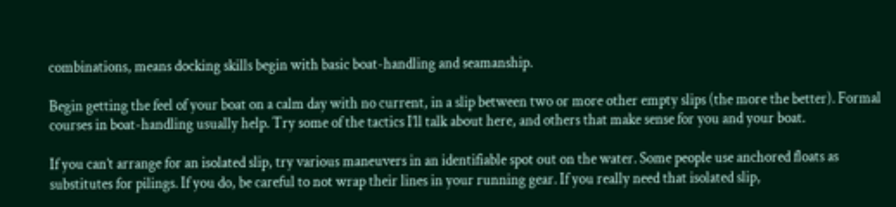combinations, means docking skills begin with basic boat-handling and seamanship.

Begin getting the feel of your boat on a calm day with no current, in a slip between two or more other empty slips (the more the better). Formal courses in boat-handling usually help. Try some of the tactics I’ll talk about here, and others that make sense for you and your boat.

If you can’t arrange for an isolated slip, try various maneuvers in an identifiable spot out on the water. Some people use anchored floats as substitutes for pilings. If you do, be careful to not wrap their lines in your running gear. If you really need that isolated slip,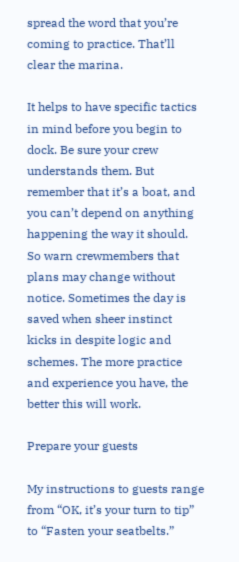spread the word that you’re coming to practice. That’ll clear the marina.

It helps to have specific tactics in mind before you begin to dock. Be sure your crew understands them. But remember that it’s a boat, and you can’t depend on anything happening the way it should. So warn crewmembers that plans may change without notice. Sometimes the day is saved when sheer instinct kicks in despite logic and schemes. The more practice and experience you have, the better this will work.

Prepare your guests

My instructions to guests range from “OK, it’s your turn to tip” to “Fasten your seatbelts.”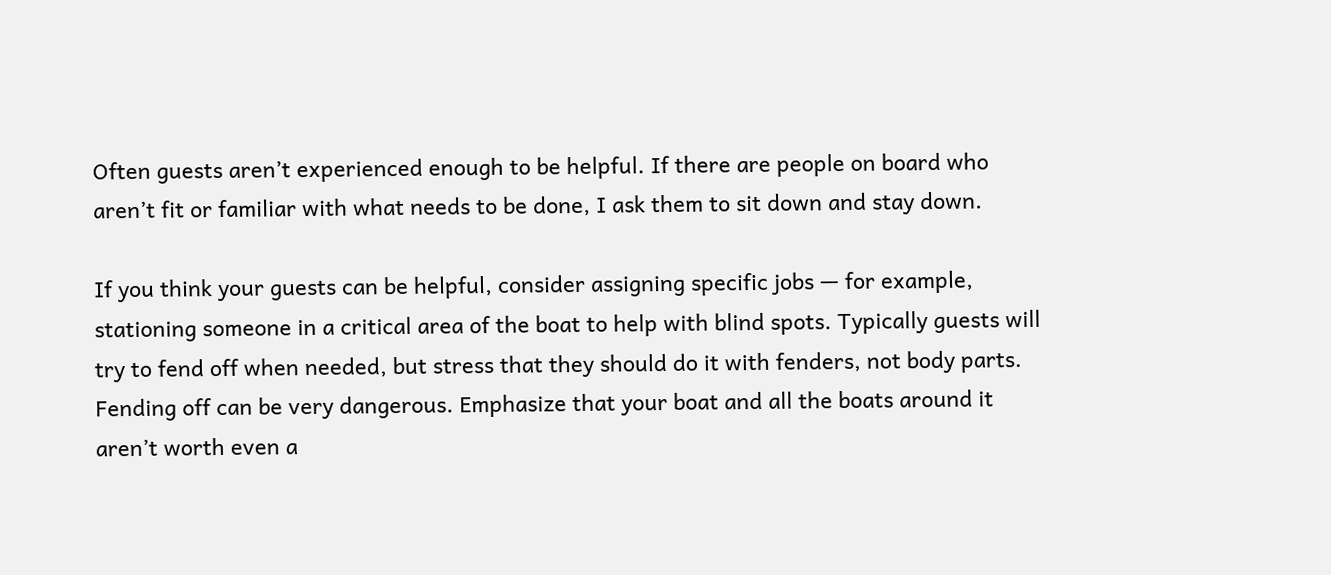Often guests aren’t experienced enough to be helpful. If there are people on board who aren’t fit or familiar with what needs to be done, I ask them to sit down and stay down.

If you think your guests can be helpful, consider assigning specific jobs — for example, stationing someone in a critical area of the boat to help with blind spots. Typically guests will try to fend off when needed, but stress that they should do it with fenders, not body parts. Fending off can be very dangerous. Emphasize that your boat and all the boats around it aren’t worth even a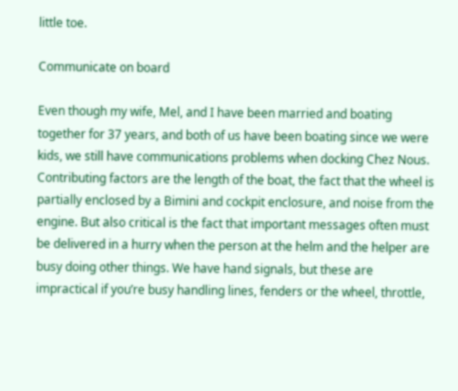little toe.

Communicate on board

Even though my wife, Mel, and I have been married and boating together for 37 years, and both of us have been boating since we were kids, we still have communications problems when docking Chez Nous. Contributing factors are the length of the boat, the fact that the wheel is partially enclosed by a Bimini and cockpit enclosure, and noise from the engine. But also critical is the fact that important messages often must be delivered in a hurry when the person at the helm and the helper are busy doing other things. We have hand signals, but these are impractical if you’re busy handling lines, fenders or the wheel, throttle,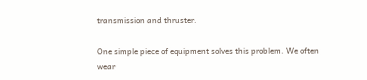transmission and thruster.

One simple piece of equipment solves this problem. We often wear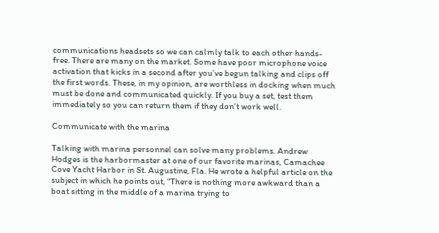communications headsets so we can calmly talk to each other hands-free. There are many on the market. Some have poor microphone voice activation that kicks in a second after you’ve begun talking and clips off the first words. These, in my opinion, are worthless in docking when much must be done and communicated quickly. If you buy a set, test them immediately so you can return them if they don’t work well.

Communicate with the marina

Talking with marina personnel can solve many problems. Andrew Hodges is the harbormaster at one of our favorite marinas, Camachee Cove Yacht Harbor in St. Augustine, Fla. He wrote a helpful article on the subject in which he points out, “There is nothing more awkward than a boat sitting in the middle of a marina trying to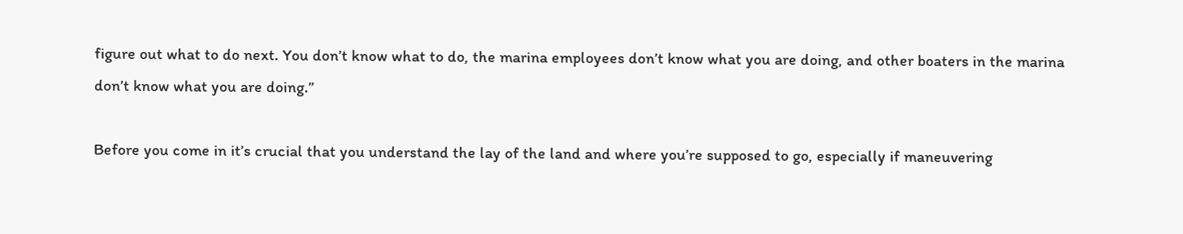figure out what to do next. You don’t know what to do, the marina employees don’t know what you are doing, and other boaters in the marina don’t know what you are doing.”

Before you come in it’s crucial that you understand the lay of the land and where you’re supposed to go, especially if maneuvering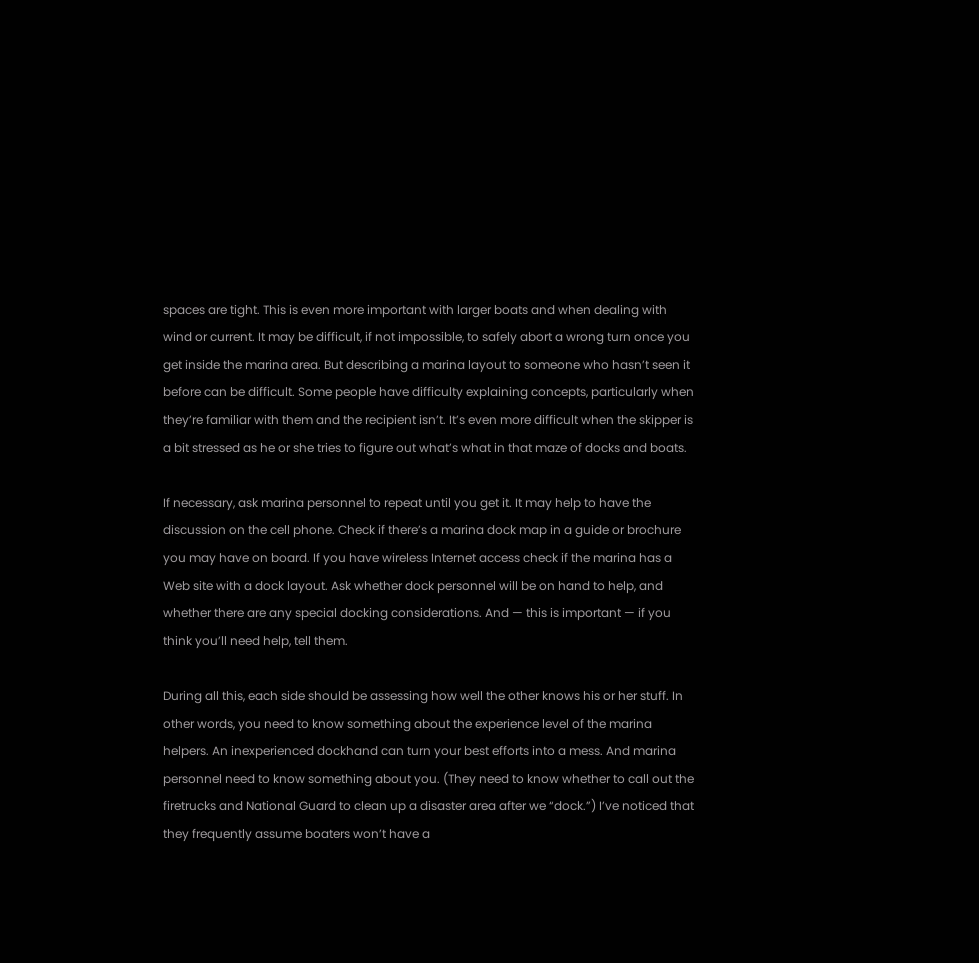spaces are tight. This is even more important with larger boats and when dealing with wind or current. It may be difficult, if not impossible, to safely abort a wrong turn once you get inside the marina area. But describing a marina layout to someone who hasn’t seen it before can be difficult. Some people have difficulty explaining concepts, particularly when they’re familiar with them and the recipient isn’t. It’s even more difficult when the skipper is a bit stressed as he or she tries to figure out what’s what in that maze of docks and boats.

If necessary, ask marina personnel to repeat until you get it. It may help to have the discussion on the cell phone. Check if there’s a marina dock map in a guide or brochure you may have on board. If you have wireless Internet access check if the marina has a Web site with a dock layout. Ask whether dock personnel will be on hand to help, and whether there are any special docking considerations. And — this is important — if you think you’ll need help, tell them.

During all this, each side should be assessing how well the other knows his or her stuff. In other words, you need to know something about the experience level of the marina helpers. An inexperienced dockhand can turn your best efforts into a mess. And marina personnel need to know something about you. (They need to know whether to call out the firetrucks and National Guard to clean up a disaster area after we “dock.”) I’ve noticed that they frequently assume boaters won’t have a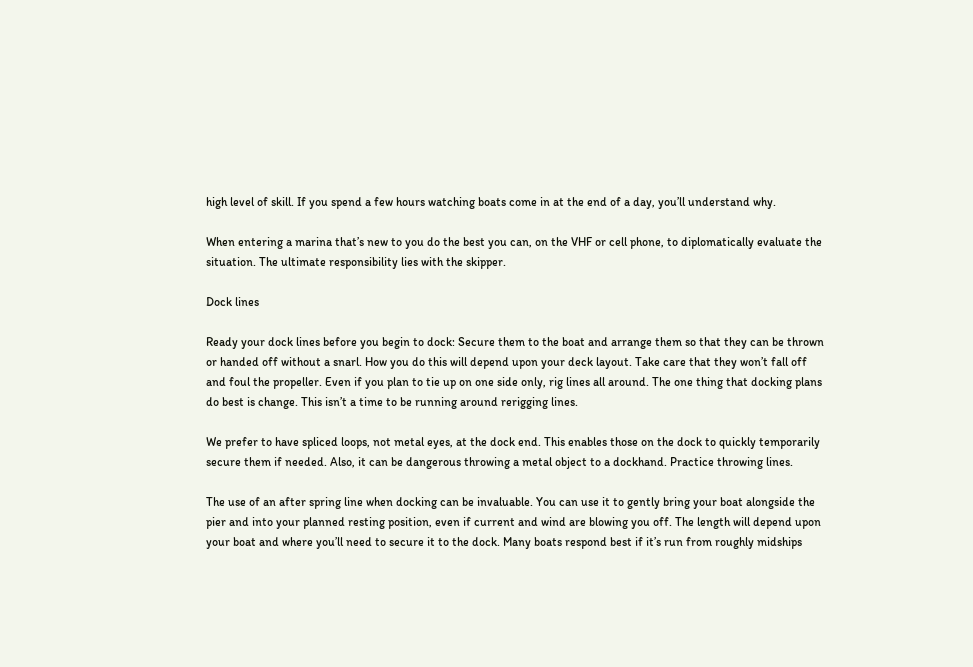high level of skill. If you spend a few hours watching boats come in at the end of a day, you’ll understand why.

When entering a marina that’s new to you do the best you can, on the VHF or cell phone, to diplomatically evaluate the situation. The ultimate responsibility lies with the skipper.

Dock lines

Ready your dock lines before you begin to dock: Secure them to the boat and arrange them so that they can be thrown or handed off without a snarl. How you do this will depend upon your deck layout. Take care that they won’t fall off and foul the propeller. Even if you plan to tie up on one side only, rig lines all around. The one thing that docking plans do best is change. This isn’t a time to be running around rerigging lines.

We prefer to have spliced loops, not metal eyes, at the dock end. This enables those on the dock to quickly temporarily secure them if needed. Also, it can be dangerous throwing a metal object to a dockhand. Practice throwing lines.

The use of an after spring line when docking can be invaluable. You can use it to gently bring your boat alongside the pier and into your planned resting position, even if current and wind are blowing you off. The length will depend upon your boat and where you’ll need to secure it to the dock. Many boats respond best if it’s run from roughly midships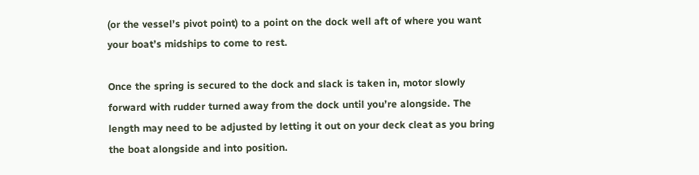(or the vessel’s pivot point) to a point on the dock well aft of where you want your boat’s midships to come to rest.

Once the spring is secured to the dock and slack is taken in, motor slowly forward with rudder turned away from the dock until you’re alongside. The length may need to be adjusted by letting it out on your deck cleat as you bring the boat alongside and into position.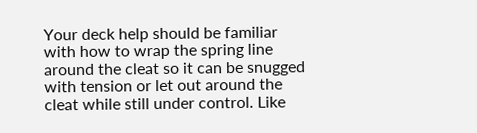Your deck help should be familiar with how to wrap the spring line around the cleat so it can be snugged with tension or let out around the cleat while still under control. Like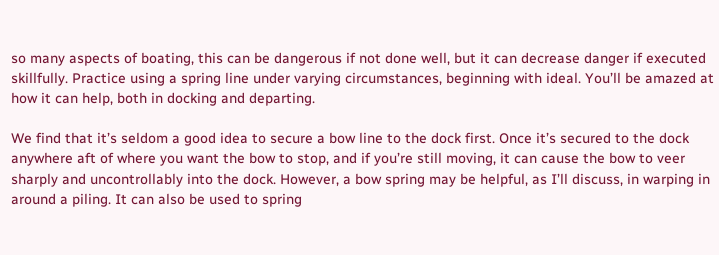so many aspects of boating, this can be dangerous if not done well, but it can decrease danger if executed skillfully. Practice using a spring line under varying circumstances, beginning with ideal. You’ll be amazed at how it can help, both in docking and departing.

We find that it’s seldom a good idea to secure a bow line to the dock first. Once it’s secured to the dock anywhere aft of where you want the bow to stop, and if you’re still moving, it can cause the bow to veer sharply and uncontrollably into the dock. However, a bow spring may be helpful, as I’ll discuss, in warping in around a piling. It can also be used to spring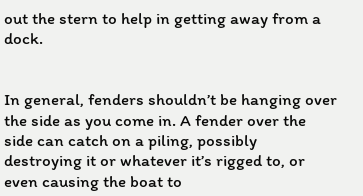out the stern to help in getting away from a dock.


In general, fenders shouldn’t be hanging over the side as you come in. A fender over the side can catch on a piling, possibly destroying it or whatever it’s rigged to, or even causing the boat to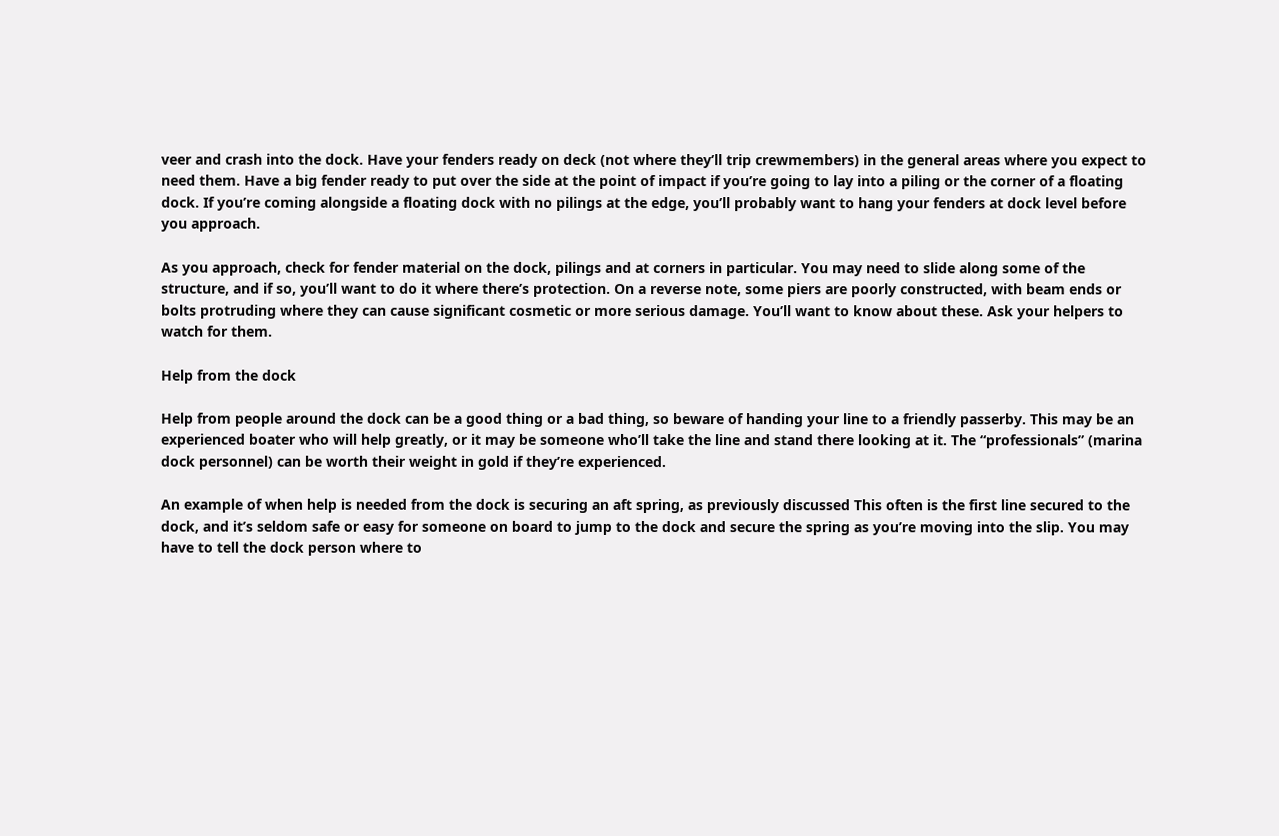veer and crash into the dock. Have your fenders ready on deck (not where they’ll trip crewmembers) in the general areas where you expect to need them. Have a big fender ready to put over the side at the point of impact if you’re going to lay into a piling or the corner of a floating dock. If you’re coming alongside a floating dock with no pilings at the edge, you’ll probably want to hang your fenders at dock level before you approach.

As you approach, check for fender material on the dock, pilings and at corners in particular. You may need to slide along some of the structure, and if so, you’ll want to do it where there’s protection. On a reverse note, some piers are poorly constructed, with beam ends or bolts protruding where they can cause significant cosmetic or more serious damage. You’ll want to know about these. Ask your helpers to watch for them.

Help from the dock

Help from people around the dock can be a good thing or a bad thing, so beware of handing your line to a friendly passerby. This may be an experienced boater who will help greatly, or it may be someone who’ll take the line and stand there looking at it. The “professionals” (marina dock personnel) can be worth their weight in gold if they’re experienced.

An example of when help is needed from the dock is securing an aft spring, as previously discussed This often is the first line secured to the dock, and it’s seldom safe or easy for someone on board to jump to the dock and secure the spring as you’re moving into the slip. You may have to tell the dock person where to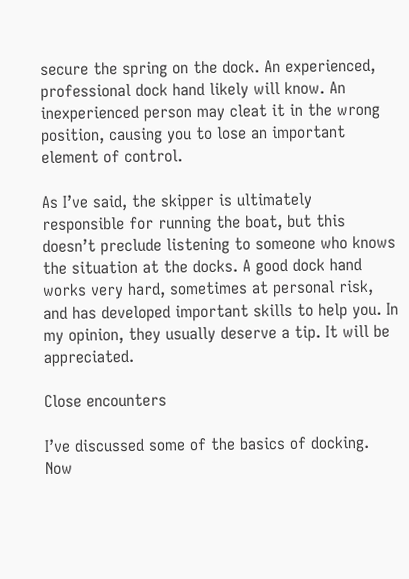secure the spring on the dock. An experienced, professional dock hand likely will know. An inexperienced person may cleat it in the wrong position, causing you to lose an important element of control.

As I’ve said, the skipper is ultimately responsible for running the boat, but this doesn’t preclude listening to someone who knows the situation at the docks. A good dock hand works very hard, sometimes at personal risk, and has developed important skills to help you. In my opinion, they usually deserve a tip. It will be appreciated.

Close encounters

I’ve discussed some of the basics of docking. Now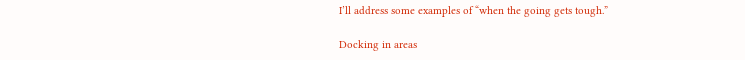I’ll address some examples of “when the going gets tough.”

Docking in areas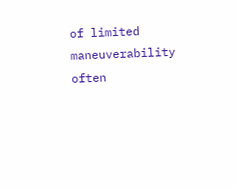of limited maneuverability often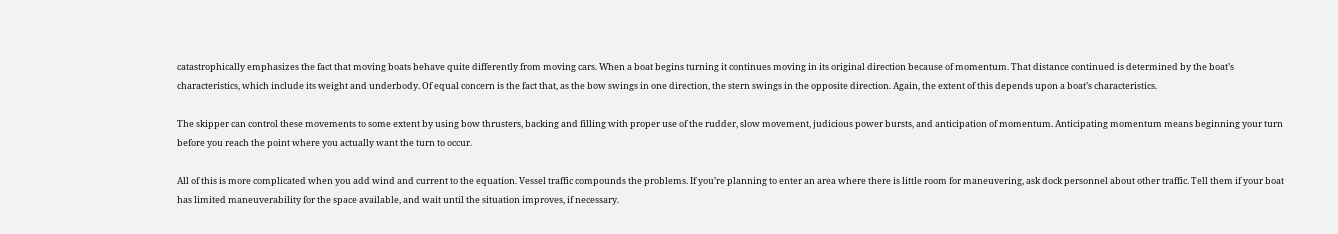catastrophically emphasizes the fact that moving boats behave quite differently from moving cars. When a boat begins turning it continues moving in its original direction because of momentum. That distance continued is determined by the boat’s characteristics, which include its weight and underbody. Of equal concern is the fact that, as the bow swings in one direction, the stern swings in the opposite direction. Again, the extent of this depends upon a boat’s characteristics.

The skipper can control these movements to some extent by using bow thrusters, backing and filling with proper use of the rudder, slow movement, judicious power bursts, and anticipation of momentum. Anticipating momentum means beginning your turn before you reach the point where you actually want the turn to occur.

All of this is more complicated when you add wind and current to the equation. Vessel traffic compounds the problems. If you’re planning to enter an area where there is little room for maneuvering, ask dock personnel about other traffic. Tell them if your boat has limited maneuverability for the space available, and wait until the situation improves, if necessary.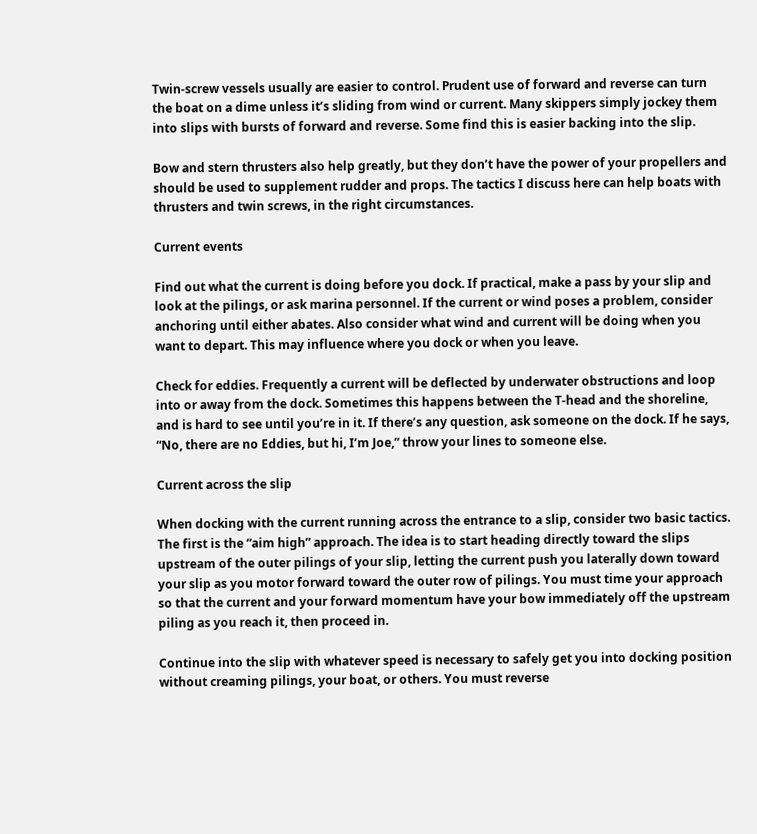Twin-screw vessels usually are easier to control. Prudent use of forward and reverse can turn the boat on a dime unless it’s sliding from wind or current. Many skippers simply jockey them into slips with bursts of forward and reverse. Some find this is easier backing into the slip.

Bow and stern thrusters also help greatly, but they don’t have the power of your propellers and should be used to supplement rudder and props. The tactics I discuss here can help boats with thrusters and twin screws, in the right circumstances.

Current events

Find out what the current is doing before you dock. If practical, make a pass by your slip and look at the pilings, or ask marina personnel. If the current or wind poses a problem, consider anchoring until either abates. Also consider what wind and current will be doing when you want to depart. This may influence where you dock or when you leave.

Check for eddies. Frequently a current will be deflected by underwater obstructions and loop into or away from the dock. Sometimes this happens between the T-head and the shoreline, and is hard to see until you’re in it. If there’s any question, ask someone on the dock. If he says, “No, there are no Eddies, but hi, I’m Joe,” throw your lines to someone else.

Current across the slip

When docking with the current running across the entrance to a slip, consider two basic tactics. The first is the “aim high” approach. The idea is to start heading directly toward the slips upstream of the outer pilings of your slip, letting the current push you laterally down toward your slip as you motor forward toward the outer row of pilings. You must time your approach so that the current and your forward momentum have your bow immediately off the upstream piling as you reach it, then proceed in.

Continue into the slip with whatever speed is necessary to safely get you into docking position without creaming pilings, your boat, or others. You must reverse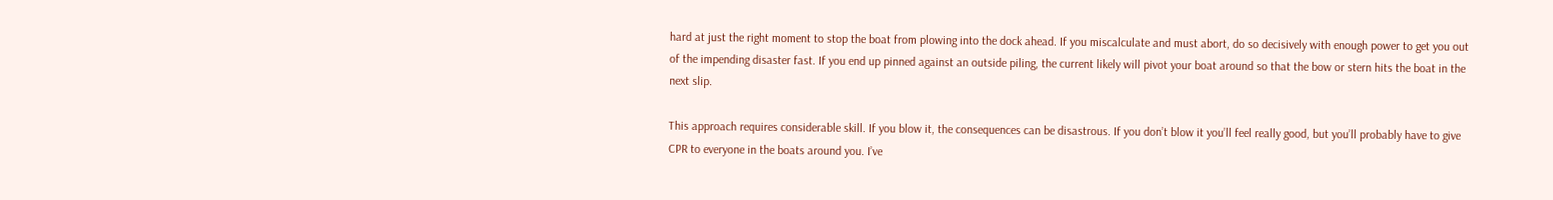hard at just the right moment to stop the boat from plowing into the dock ahead. If you miscalculate and must abort, do so decisively with enough power to get you out of the impending disaster fast. If you end up pinned against an outside piling, the current likely will pivot your boat around so that the bow or stern hits the boat in the next slip.

This approach requires considerable skill. If you blow it, the consequences can be disastrous. If you don’t blow it you’ll feel really good, but you’ll probably have to give CPR to everyone in the boats around you. I’ve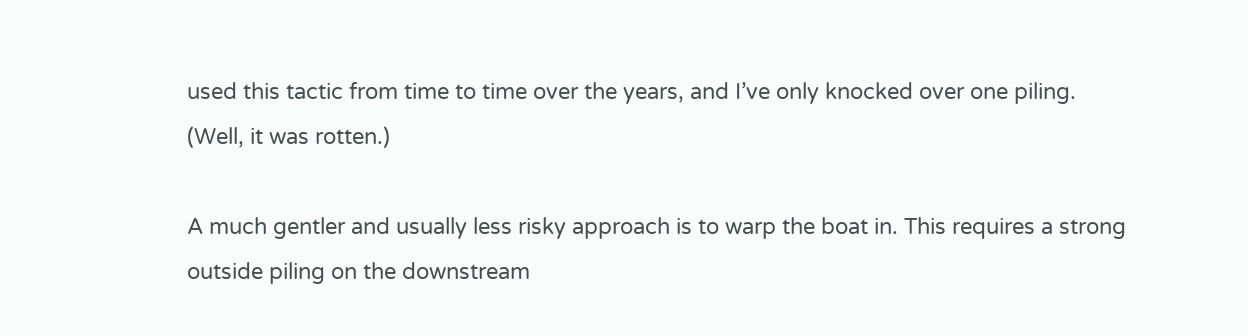used this tactic from time to time over the years, and I’ve only knocked over one piling. (Well, it was rotten.)

A much gentler and usually less risky approach is to warp the boat in. This requires a strong outside piling on the downstream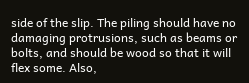side of the slip. The piling should have no damaging protrusions, such as beams or bolts, and should be wood so that it will flex some. Also,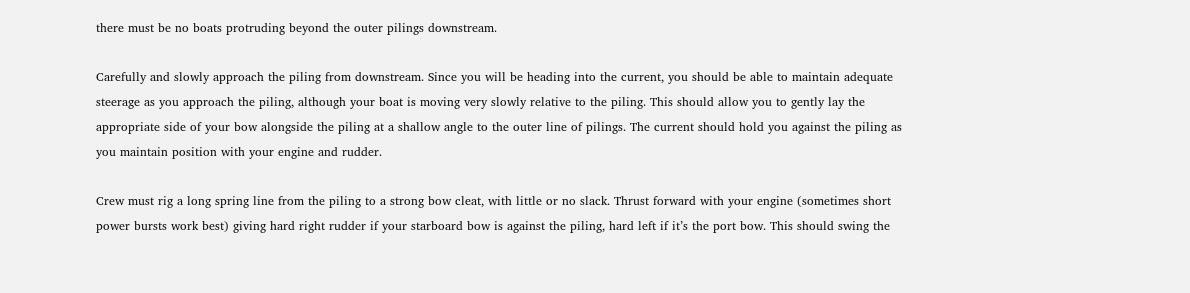there must be no boats protruding beyond the outer pilings downstream.

Carefully and slowly approach the piling from downstream. Since you will be heading into the current, you should be able to maintain adequate steerage as you approach the piling, although your boat is moving very slowly relative to the piling. This should allow you to gently lay the appropriate side of your bow alongside the piling at a shallow angle to the outer line of pilings. The current should hold you against the piling as you maintain position with your engine and rudder.

Crew must rig a long spring line from the piling to a strong bow cleat, with little or no slack. Thrust forward with your engine (sometimes short power bursts work best) giving hard right rudder if your starboard bow is against the piling, hard left if it’s the port bow. This should swing the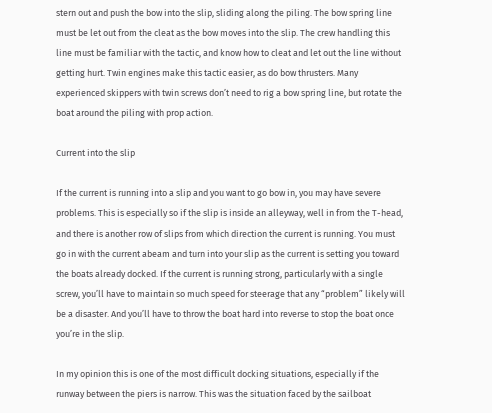stern out and push the bow into the slip, sliding along the piling. The bow spring line must be let out from the cleat as the bow moves into the slip. The crew handling this line must be familiar with the tactic, and know how to cleat and let out the line without getting hurt. Twin engines make this tactic easier, as do bow thrusters. Many experienced skippers with twin screws don’t need to rig a bow spring line, but rotate the boat around the piling with prop action.

Current into the slip

If the current is running into a slip and you want to go bow in, you may have severe problems. This is especially so if the slip is inside an alleyway, well in from the T-head, and there is another row of slips from which direction the current is running. You must go in with the current abeam and turn into your slip as the current is setting you toward the boats already docked. If the current is running strong, particularly with a single screw, you’ll have to maintain so much speed for steerage that any “problem” likely will be a disaster. And you’ll have to throw the boat hard into reverse to stop the boat once you’re in the slip.

In my opinion this is one of the most difficult docking situations, especially if the runway between the piers is narrow. This was the situation faced by the sailboat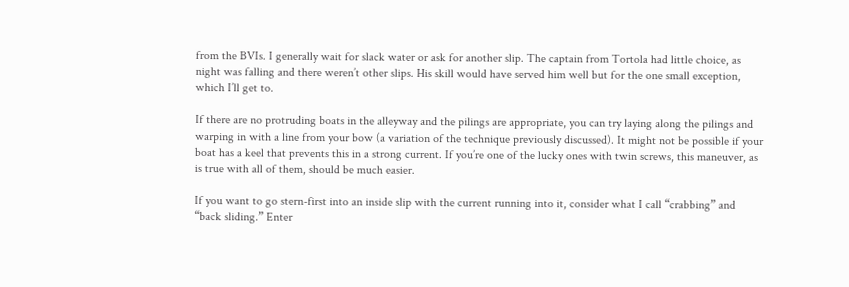from the BVIs. I generally wait for slack water or ask for another slip. The captain from Tortola had little choice, as night was falling and there weren’t other slips. His skill would have served him well but for the one small exception, which I’ll get to.

If there are no protruding boats in the alleyway and the pilings are appropriate, you can try laying along the pilings and warping in with a line from your bow (a variation of the technique previously discussed). It might not be possible if your boat has a keel that prevents this in a strong current. If you’re one of the lucky ones with twin screws, this maneuver, as is true with all of them, should be much easier.

If you want to go stern-first into an inside slip with the current running into it, consider what I call “crabbing” and “back sliding.” Enter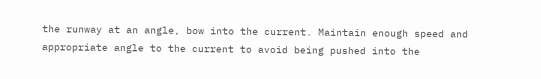the runway at an angle, bow into the current. Maintain enough speed and appropriate angle to the current to avoid being pushed into the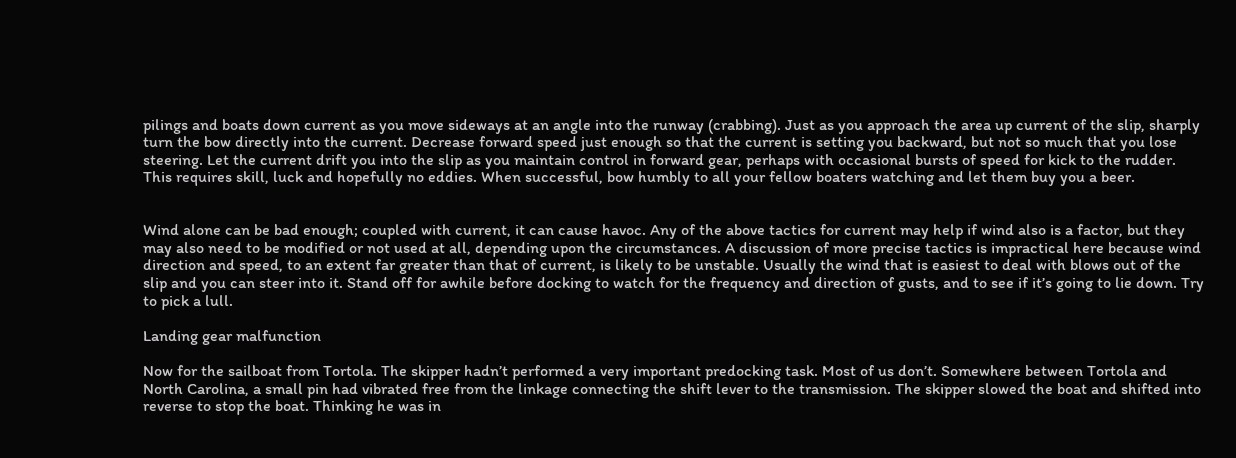pilings and boats down current as you move sideways at an angle into the runway (crabbing). Just as you approach the area up current of the slip, sharply turn the bow directly into the current. Decrease forward speed just enough so that the current is setting you backward, but not so much that you lose steering. Let the current drift you into the slip as you maintain control in forward gear, perhaps with occasional bursts of speed for kick to the rudder. This requires skill, luck and hopefully no eddies. When successful, bow humbly to all your fellow boaters watching and let them buy you a beer.


Wind alone can be bad enough; coupled with current, it can cause havoc. Any of the above tactics for current may help if wind also is a factor, but they may also need to be modified or not used at all, depending upon the circumstances. A discussion of more precise tactics is impractical here because wind direction and speed, to an extent far greater than that of current, is likely to be unstable. Usually the wind that is easiest to deal with blows out of the slip and you can steer into it. Stand off for awhile before docking to watch for the frequency and direction of gusts, and to see if it’s going to lie down. Try to pick a lull.

Landing gear malfunction

Now for the sailboat from Tortola. The skipper hadn’t performed a very important predocking task. Most of us don’t. Somewhere between Tortola and North Carolina, a small pin had vibrated free from the linkage connecting the shift lever to the transmission. The skipper slowed the boat and shifted into reverse to stop the boat. Thinking he was in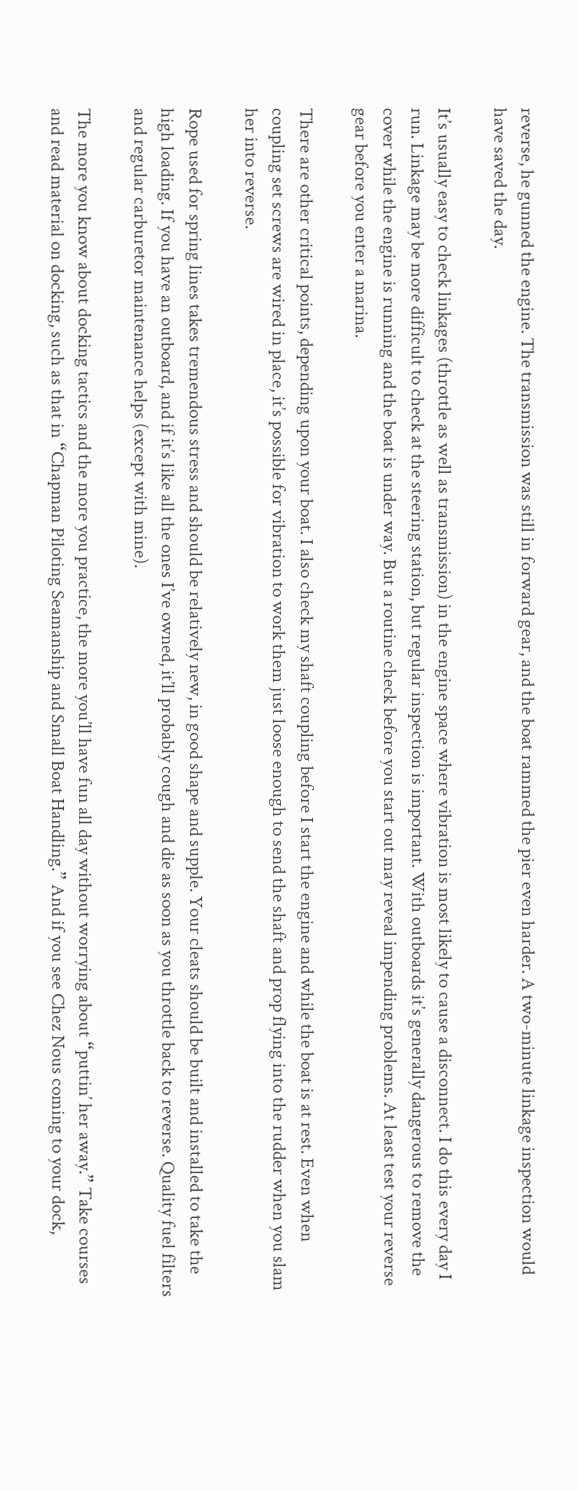reverse, he gunned the engine. The transmission was still in forward gear, and the boat rammed the pier even harder. A two-minute linkage inspection would have saved the day.

It’s usually easy to check linkages (throttle as well as transmission) in the engine space where vibration is most likely to cause a disconnect. I do this every day I run. Linkage may be more difficult to check at the steering station, but regular inspection is important. With outboards it’s generally dangerous to remove the cover while the engine is running and the boat is under way. But a routine check before you start out may reveal impending problems. At least test your reverse gear before you enter a marina.

There are other critical points, depending upon your boat. I also check my shaft coupling before I start the engine and while the boat is at rest. Even when coupling set screws are wired in place, it’s possible for vibration to work them just loose enough to send the shaft and prop flying into the rudder when you slam her into reverse.

Rope used for spring lines takes tremendous stress and should be relatively new, in good shape and supple. Your cleats should be built and installed to take the high loading. If you have an outboard, and if it’s like all the ones I’ve owned, it’ll probably cough and die as soon as you throttle back to reverse. Quality fuel filters and regular carburetor maintenance helps (except with mine).

The more you know about docking tactics and the more you practice, the more you’ll have fun all day without worrying about “puttin’ her away.” Take courses and read material on docking, such as that in “Chapman Piloting Seamanship and Small Boat Handling.” And if you see Chez Nous coming to your dock,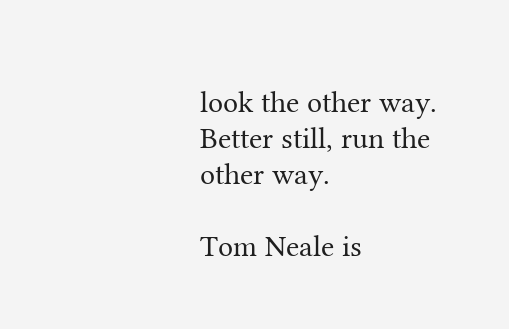look the other way. Better still, run the other way.

Tom Neale is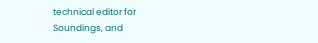technical editor for Soundings, and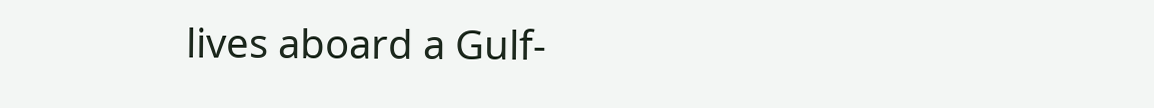lives aboard a Gulf-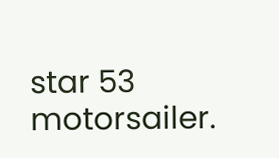star 53 motorsailer.